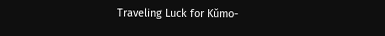Traveling Luck for Kŭmo-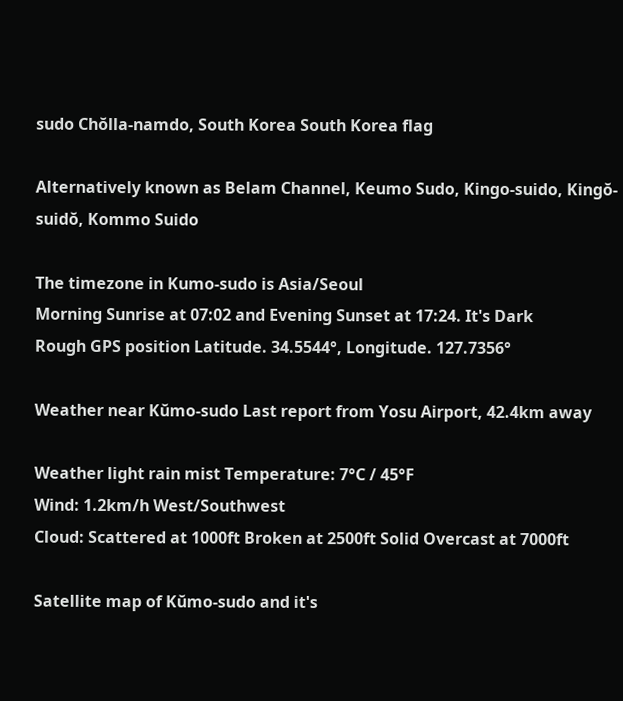sudo Chŏlla-namdo, South Korea South Korea flag

Alternatively known as Belam Channel, Keumo Sudo, Kingo-suido, Kingŏ-suidŏ, Kommo Suido

The timezone in Kumo-sudo is Asia/Seoul
Morning Sunrise at 07:02 and Evening Sunset at 17:24. It's Dark
Rough GPS position Latitude. 34.5544°, Longitude. 127.7356°

Weather near Kŭmo-sudo Last report from Yosu Airport, 42.4km away

Weather light rain mist Temperature: 7°C / 45°F
Wind: 1.2km/h West/Southwest
Cloud: Scattered at 1000ft Broken at 2500ft Solid Overcast at 7000ft

Satellite map of Kŭmo-sudo and it's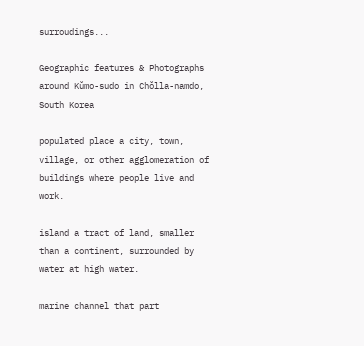surroudings...

Geographic features & Photographs around Kŭmo-sudo in Chŏlla-namdo, South Korea

populated place a city, town, village, or other agglomeration of buildings where people live and work.

island a tract of land, smaller than a continent, surrounded by water at high water.

marine channel that part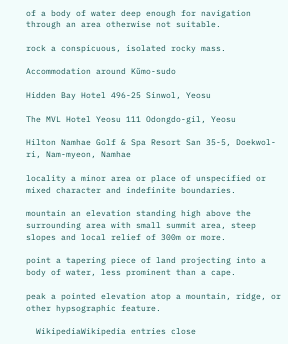of a body of water deep enough for navigation through an area otherwise not suitable.

rock a conspicuous, isolated rocky mass.

Accommodation around Kŭmo-sudo

Hidden Bay Hotel 496-25 Sinwol, Yeosu

The MVL Hotel Yeosu 111 Odongdo-gil, Yeosu

Hilton Namhae Golf & Spa Resort San 35-5, Doekwol-ri, Nam-myeon, Namhae

locality a minor area or place of unspecified or mixed character and indefinite boundaries.

mountain an elevation standing high above the surrounding area with small summit area, steep slopes and local relief of 300m or more.

point a tapering piece of land projecting into a body of water, less prominent than a cape.

peak a pointed elevation atop a mountain, ridge, or other hypsographic feature.

  WikipediaWikipedia entries close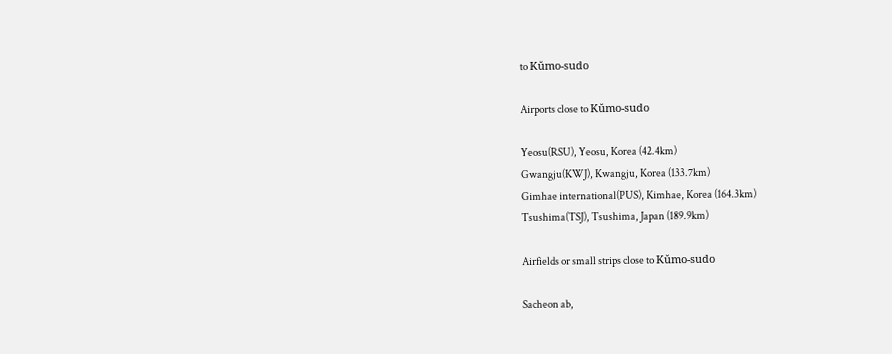to Kŭmo-sudo

Airports close to Kŭmo-sudo

Yeosu(RSU), Yeosu, Korea (42.4km)
Gwangju(KWJ), Kwangju, Korea (133.7km)
Gimhae international(PUS), Kimhae, Korea (164.3km)
Tsushima(TSJ), Tsushima, Japan (189.9km)

Airfields or small strips close to Kŭmo-sudo

Sacheon ab,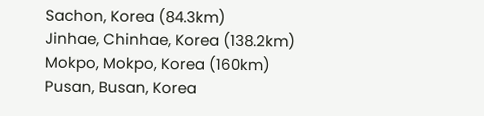Sachon, Korea (84.3km)
Jinhae, Chinhae, Korea (138.2km)
Mokpo, Mokpo, Korea (160km)
Pusan, Busan, Korea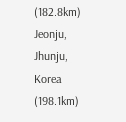(182.8km)
Jeonju, Jhunju, Korea (198.1km)